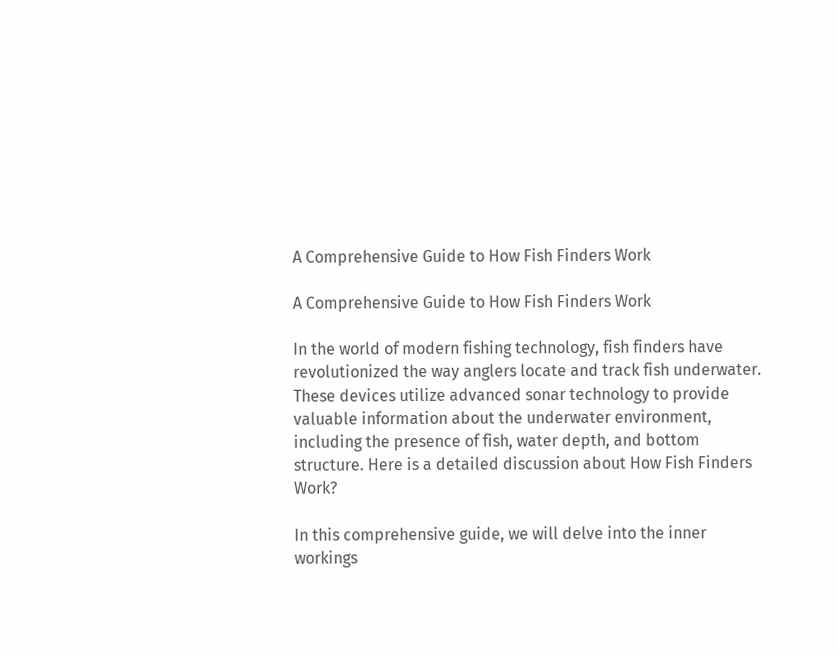A Comprehensive Guide to How Fish Finders Work

A Comprehensive Guide to How Fish Finders Work

In the world of modern fishing technology, fish finders have revolutionized the way anglers locate and track fish underwater. These devices utilize advanced sonar technology to provide valuable information about the underwater environment, including the presence of fish, water depth, and bottom structure. Here is a detailed discussion about How Fish Finders Work?

In this comprehensive guide, we will delve into the inner workings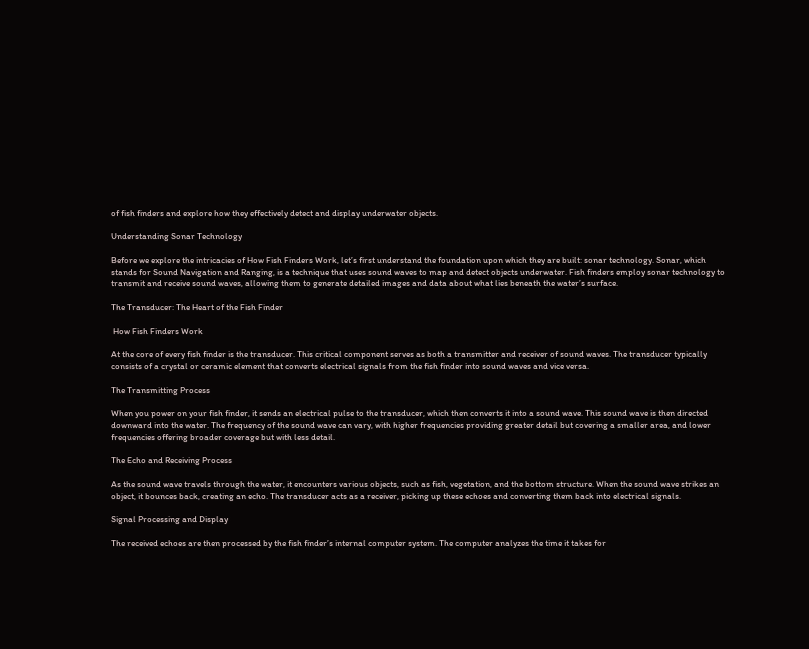of fish finders and explore how they effectively detect and display underwater objects.

Understanding Sonar Technology

Before we explore the intricacies of How Fish Finders Work, let’s first understand the foundation upon which they are built: sonar technology. Sonar, which stands for Sound Navigation and Ranging, is a technique that uses sound waves to map and detect objects underwater. Fish finders employ sonar technology to transmit and receive sound waves, allowing them to generate detailed images and data about what lies beneath the water’s surface.

The Transducer: The Heart of the Fish Finder

 How Fish Finders Work

At the core of every fish finder is the transducer. This critical component serves as both a transmitter and receiver of sound waves. The transducer typically consists of a crystal or ceramic element that converts electrical signals from the fish finder into sound waves and vice versa.

The Transmitting Process

When you power on your fish finder, it sends an electrical pulse to the transducer, which then converts it into a sound wave. This sound wave is then directed downward into the water. The frequency of the sound wave can vary, with higher frequencies providing greater detail but covering a smaller area, and lower frequencies offering broader coverage but with less detail.

The Echo and Receiving Process

As the sound wave travels through the water, it encounters various objects, such as fish, vegetation, and the bottom structure. When the sound wave strikes an object, it bounces back, creating an echo. The transducer acts as a receiver, picking up these echoes and converting them back into electrical signals.

Signal Processing and Display

The received echoes are then processed by the fish finder’s internal computer system. The computer analyzes the time it takes for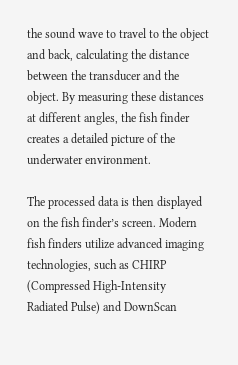the sound wave to travel to the object and back, calculating the distance between the transducer and the object. By measuring these distances at different angles, the fish finder creates a detailed picture of the underwater environment.

The processed data is then displayed on the fish finder’s screen. Modern fish finders utilize advanced imaging technologies, such as CHIRP (Compressed High-Intensity Radiated Pulse) and DownScan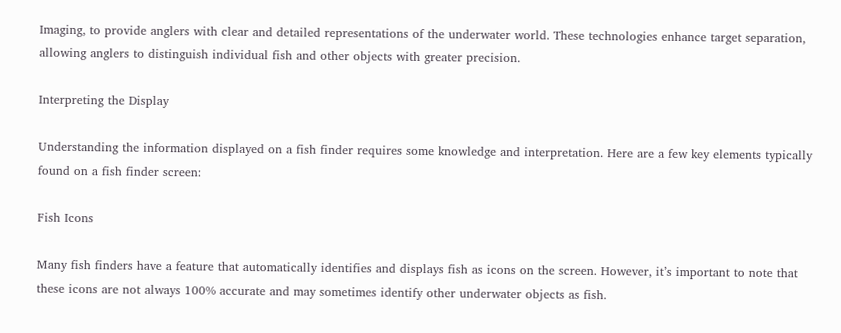Imaging, to provide anglers with clear and detailed representations of the underwater world. These technologies enhance target separation, allowing anglers to distinguish individual fish and other objects with greater precision.

Interpreting the Display

Understanding the information displayed on a fish finder requires some knowledge and interpretation. Here are a few key elements typically found on a fish finder screen:

Fish Icons

Many fish finders have a feature that automatically identifies and displays fish as icons on the screen. However, it’s important to note that these icons are not always 100% accurate and may sometimes identify other underwater objects as fish.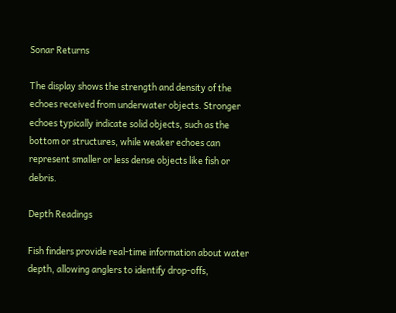Sonar Returns

The display shows the strength and density of the echoes received from underwater objects. Stronger echoes typically indicate solid objects, such as the bottom or structures, while weaker echoes can represent smaller or less dense objects like fish or debris.

Depth Readings

Fish finders provide real-time information about water depth, allowing anglers to identify drop-offs,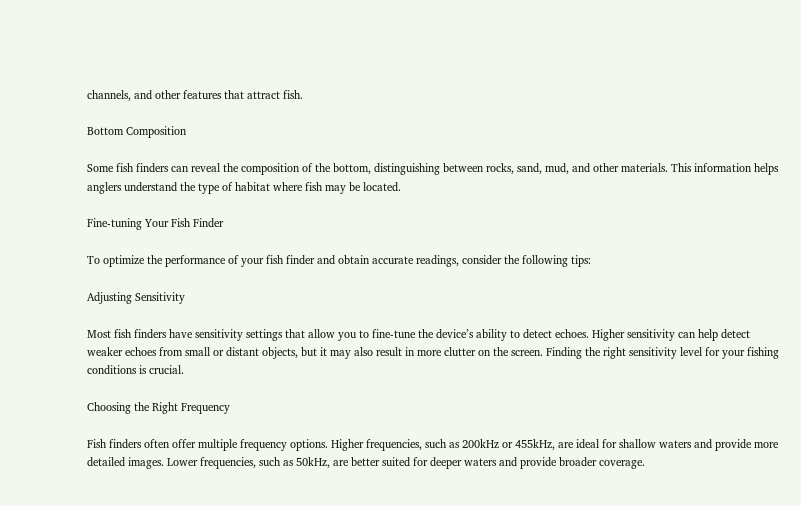channels, and other features that attract fish.

Bottom Composition

Some fish finders can reveal the composition of the bottom, distinguishing between rocks, sand, mud, and other materials. This information helps anglers understand the type of habitat where fish may be located.

Fine-tuning Your Fish Finder

To optimize the performance of your fish finder and obtain accurate readings, consider the following tips:

Adjusting Sensitivity

Most fish finders have sensitivity settings that allow you to fine-tune the device’s ability to detect echoes. Higher sensitivity can help detect weaker echoes from small or distant objects, but it may also result in more clutter on the screen. Finding the right sensitivity level for your fishing conditions is crucial.

Choosing the Right Frequency

Fish finders often offer multiple frequency options. Higher frequencies, such as 200kHz or 455kHz, are ideal for shallow waters and provide more detailed images. Lower frequencies, such as 50kHz, are better suited for deeper waters and provide broader coverage.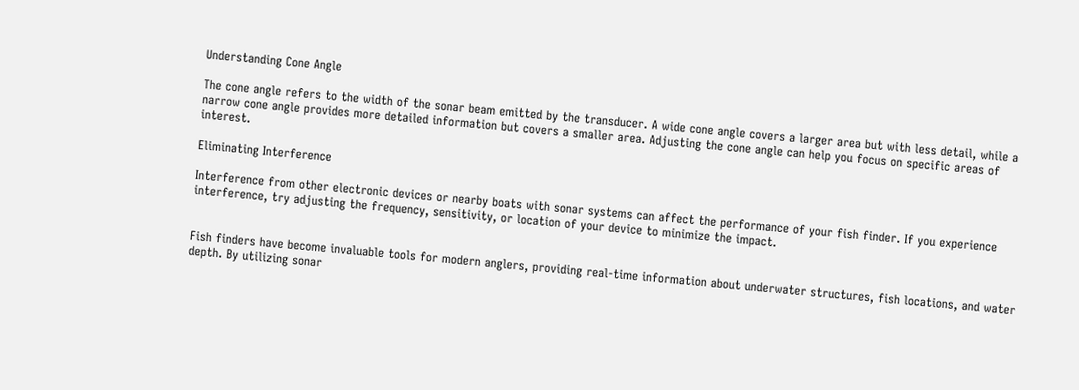Understanding Cone Angle

The cone angle refers to the width of the sonar beam emitted by the transducer. A wide cone angle covers a larger area but with less detail, while a narrow cone angle provides more detailed information but covers a smaller area. Adjusting the cone angle can help you focus on specific areas of interest.

Eliminating Interference

Interference from other electronic devices or nearby boats with sonar systems can affect the performance of your fish finder. If you experience interference, try adjusting the frequency, sensitivity, or location of your device to minimize the impact.


Fish finders have become invaluable tools for modern anglers, providing real-time information about underwater structures, fish locations, and water depth. By utilizing sonar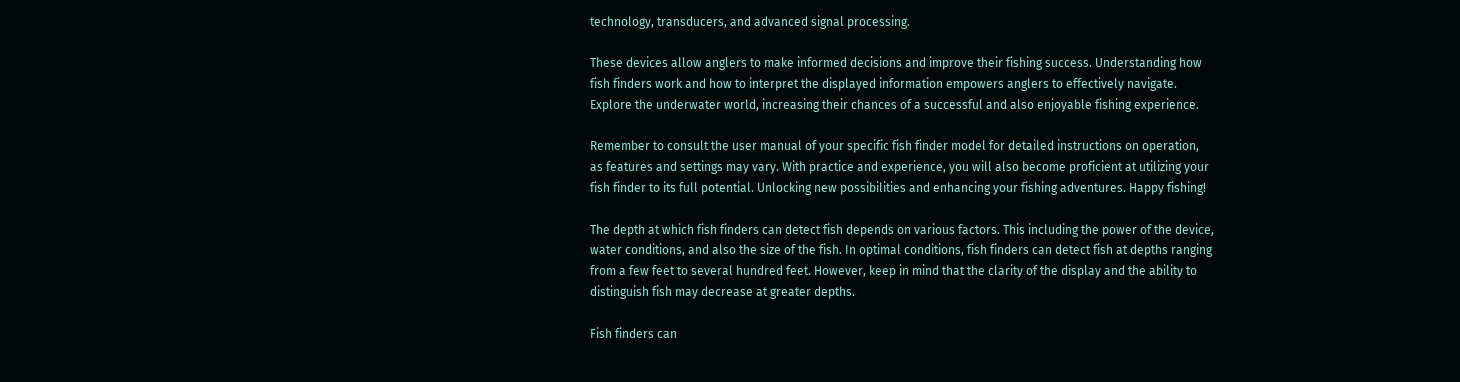technology, transducers, and advanced signal processing.

These devices allow anglers to make informed decisions and improve their fishing success. Understanding how fish finders work and how to interpret the displayed information empowers anglers to effectively navigate. Explore the underwater world, increasing their chances of a successful and also enjoyable fishing experience.

Remember to consult the user manual of your specific fish finder model for detailed instructions on operation, as features and settings may vary. With practice and experience, you will also become proficient at utilizing your fish finder to its full potential. Unlocking new possibilities and enhancing your fishing adventures. Happy fishing!

The depth at which fish finders can detect fish depends on various factors. This including the power of the device, water conditions, and also the size of the fish. In optimal conditions, fish finders can detect fish at depths ranging from a few feet to several hundred feet. However, keep in mind that the clarity of the display and the ability to distinguish fish may decrease at greater depths.

Fish finders can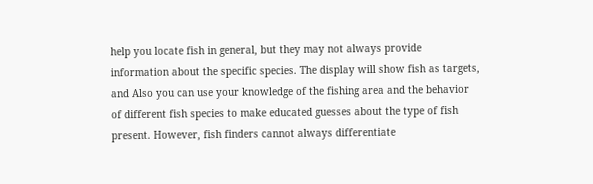help you locate fish in general, but they may not always provide information about the specific species. The display will show fish as targets, and Also you can use your knowledge of the fishing area and the behavior of different fish species to make educated guesses about the type of fish present. However, fish finders cannot always differentiate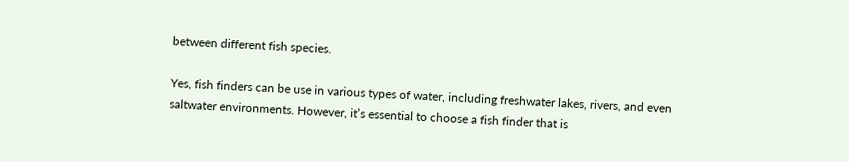between different fish species.

Yes, fish finders can be use in various types of water, including freshwater lakes, rivers, and even saltwater environments. However, it’s essential to choose a fish finder that is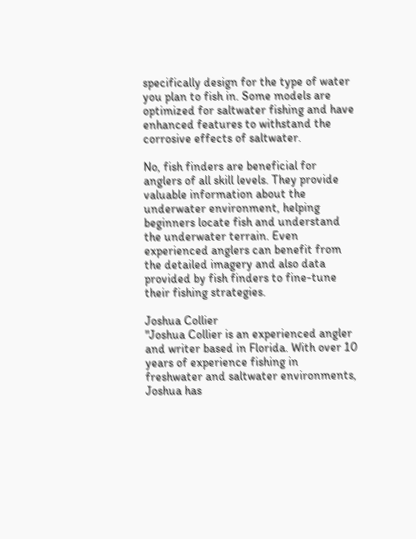specifically design for the type of water you plan to fish in. Some models are optimized for saltwater fishing and have enhanced features to withstand the corrosive effects of saltwater.

No, fish finders are beneficial for anglers of all skill levels. They provide valuable information about the underwater environment, helping beginners locate fish and understand the underwater terrain. Even experienced anglers can benefit from the detailed imagery and also data provided by fish finders to fine-tune their fishing strategies.

Joshua Collier
"Joshua Collier is an experienced angler and writer based in Florida. With over 10 years of experience fishing in freshwater and saltwater environments, Joshua has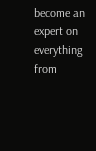become an expert on everything from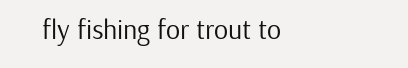fly fishing for trout to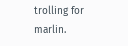trolling for marlin.